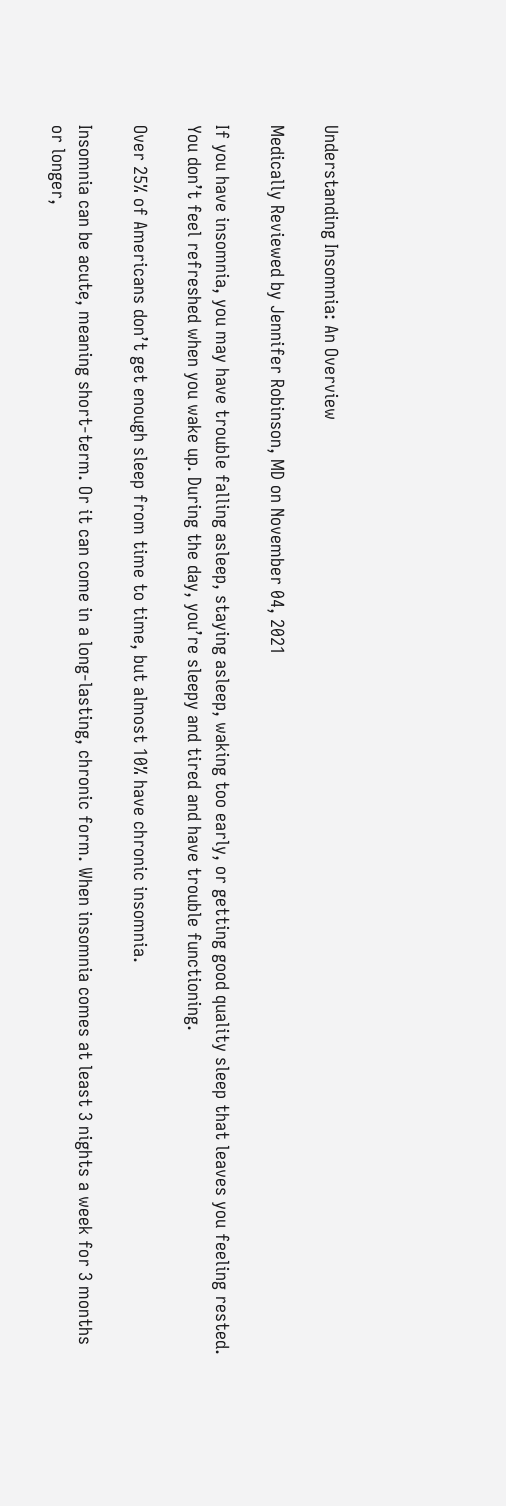Understanding Insomnia: An Overview

Medically Reviewed by Jennifer Robinson, MD on November 04, 2021

If you have insomnia, you may have trouble falling asleep, staying asleep, waking too early, or getting good quality sleep that leaves you feeling rested. You don’t feel refreshed when you wake up. During the day, you’re sleepy and tired and have trouble functioning.

Over 25% of Americans don’t get enough sleep from time to time, but almost 10% have chronic insomnia.

Insomnia can be acute, meaning short-term. Or it can come in a long-lasting, chronic form. When insomnia comes at least 3 nights a week for 3 months or longer,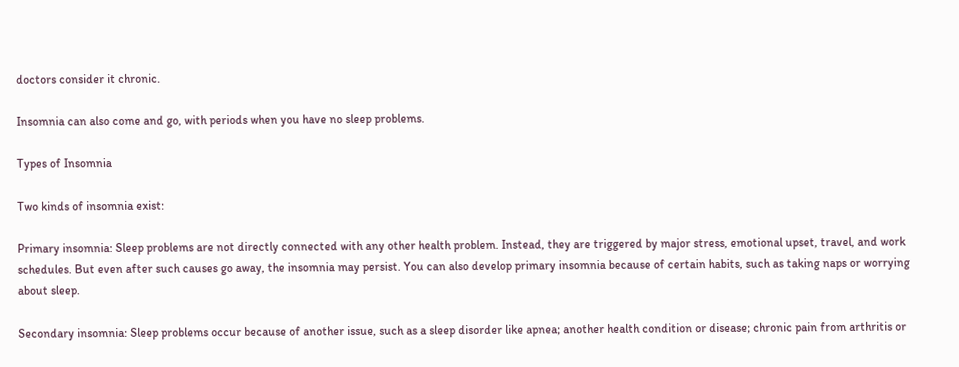doctors consider it chronic.

Insomnia can also come and go, with periods when you have no sleep problems.

Types of Insomnia

Two kinds of insomnia exist:

Primary insomnia: Sleep problems are not directly connected with any other health problem. Instead, they are triggered by major stress, emotional upset, travel, and work schedules. But even after such causes go away, the insomnia may persist. You can also develop primary insomnia because of certain habits, such as taking naps or worrying about sleep.

Secondary insomnia: Sleep problems occur because of another issue, such as a sleep disorder like apnea; another health condition or disease; chronic pain from arthritis or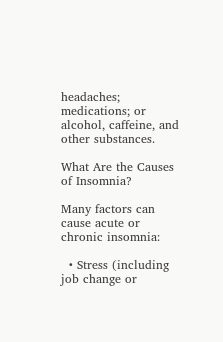headaches; medications; or alcohol, caffeine, and other substances.

What Are the Causes of Insomnia?

Many factors can cause acute or chronic insomnia:

  • Stress (including job change or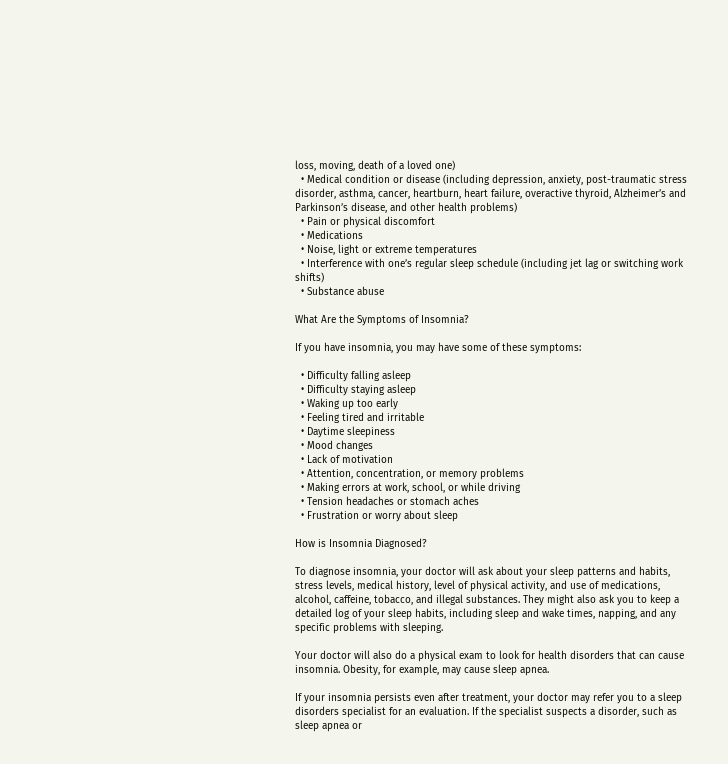loss, moving, death of a loved one)
  • Medical condition or disease (including depression, anxiety, post-traumatic stress disorder, asthma, cancer, heartburn, heart failure, overactive thyroid, Alzheimer’s and Parkinson’s disease, and other health problems)
  • Pain or physical discomfort
  • Medications
  • Noise, light or extreme temperatures
  • Interference with one’s regular sleep schedule (including jet lag or switching work shifts)
  • Substance abuse

What Are the Symptoms of Insomnia?

If you have insomnia, you may have some of these symptoms:

  • Difficulty falling asleep
  • Difficulty staying asleep
  • Waking up too early
  • Feeling tired and irritable
  • Daytime sleepiness
  • Mood changes
  • Lack of motivation
  • Attention, concentration, or memory problems
  • Making errors at work, school, or while driving
  • Tension headaches or stomach aches
  • Frustration or worry about sleep

How is Insomnia Diagnosed?

To diagnose insomnia, your doctor will ask about your sleep patterns and habits, stress levels, medical history, level of physical activity, and use of medications, alcohol, caffeine, tobacco, and illegal substances. They might also ask you to keep a detailed log of your sleep habits, including sleep and wake times, napping, and any specific problems with sleeping.

Your doctor will also do a physical exam to look for health disorders that can cause insomnia. Obesity, for example, may cause sleep apnea.

If your insomnia persists even after treatment, your doctor may refer you to a sleep disorders specialist for an evaluation. If the specialist suspects a disorder, such as sleep apnea or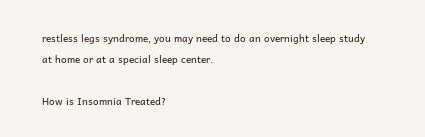restless legs syndrome, you may need to do an overnight sleep study at home or at a special sleep center.

How is Insomnia Treated?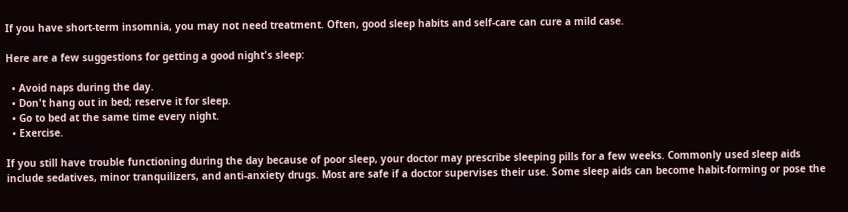If you have short-term insomnia, you may not need treatment. Often, good sleep habits and self-care can cure a mild case.

Here are a few suggestions for getting a good night's sleep:

  • Avoid naps during the day.
  • Don't hang out in bed; reserve it for sleep.
  • Go to bed at the same time every night.
  • Exercise.

If you still have trouble functioning during the day because of poor sleep, your doctor may prescribe sleeping pills for a few weeks. Commonly used sleep aids include sedatives, minor tranquilizers, and anti-anxiety drugs. Most are safe if a doctor supervises their use. Some sleep aids can become habit-forming or pose the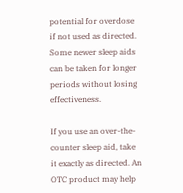potential for overdose if not used as directed. Some newer sleep aids can be taken for longer periods without losing effectiveness.

If you use an over-the-counter sleep aid, take it exactly as directed. An OTC product may help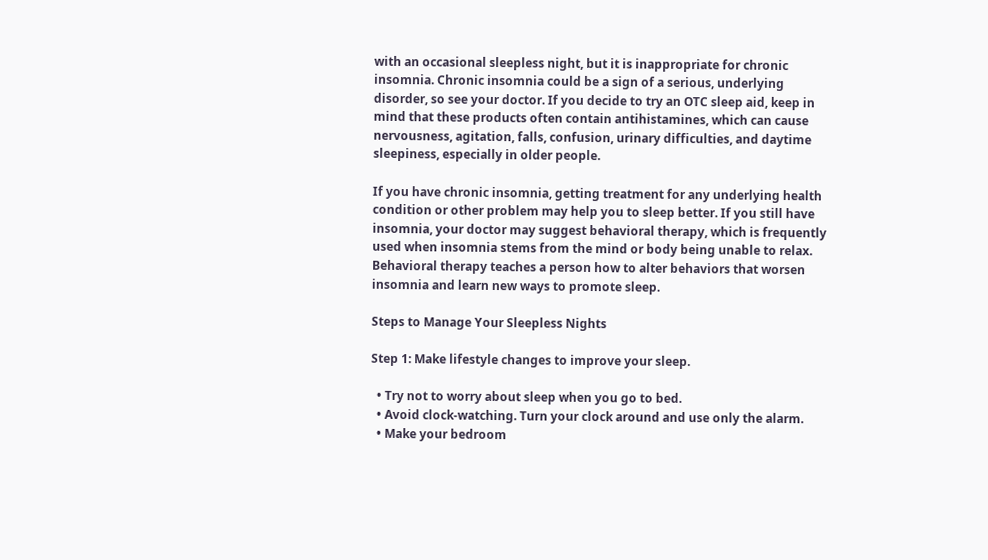with an occasional sleepless night, but it is inappropriate for chronic insomnia. Chronic insomnia could be a sign of a serious, underlying disorder, so see your doctor. If you decide to try an OTC sleep aid, keep in mind that these products often contain antihistamines, which can cause nervousness, agitation, falls, confusion, urinary difficulties, and daytime sleepiness, especially in older people.

If you have chronic insomnia, getting treatment for any underlying health condition or other problem may help you to sleep better. If you still have insomnia, your doctor may suggest behavioral therapy, which is frequently used when insomnia stems from the mind or body being unable to relax. Behavioral therapy teaches a person how to alter behaviors that worsen insomnia and learn new ways to promote sleep.

Steps to Manage Your Sleepless Nights

Step 1: Make lifestyle changes to improve your sleep.

  • Try not to worry about sleep when you go to bed.
  • Avoid clock-watching. Turn your clock around and use only the alarm.
  • Make your bedroom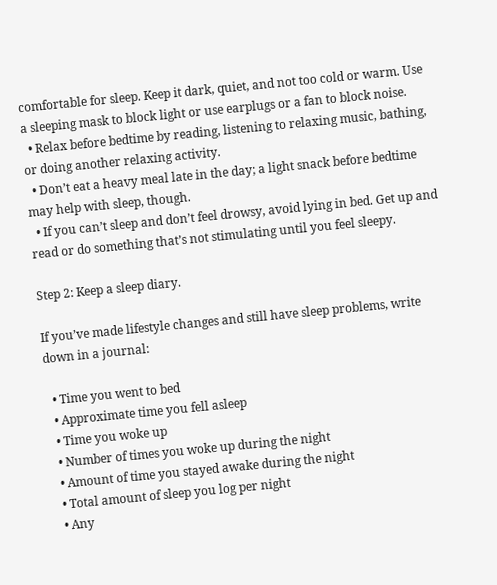comfortable for sleep. Keep it dark, quiet, and not too cold or warm. Use a sleeping mask to block light or use earplugs or a fan to block noise.
  • Relax before bedtime by reading, listening to relaxing music, bathing, or doing another relaxing activity.
  • Don’t eat a heavy meal late in the day; a light snack before bedtime may help with sleep, though.
  • If you can’t sleep and don’t feel drowsy, avoid lying in bed. Get up and read or do something that’s not stimulating until you feel sleepy.

Step 2: Keep a sleep diary.

If you’ve made lifestyle changes and still have sleep problems, write down in a journal:

  • Time you went to bed
  • Approximate time you fell asleep
  • Time you woke up
  • Number of times you woke up during the night
  • Amount of time you stayed awake during the night
  • Total amount of sleep you log per night
  • Any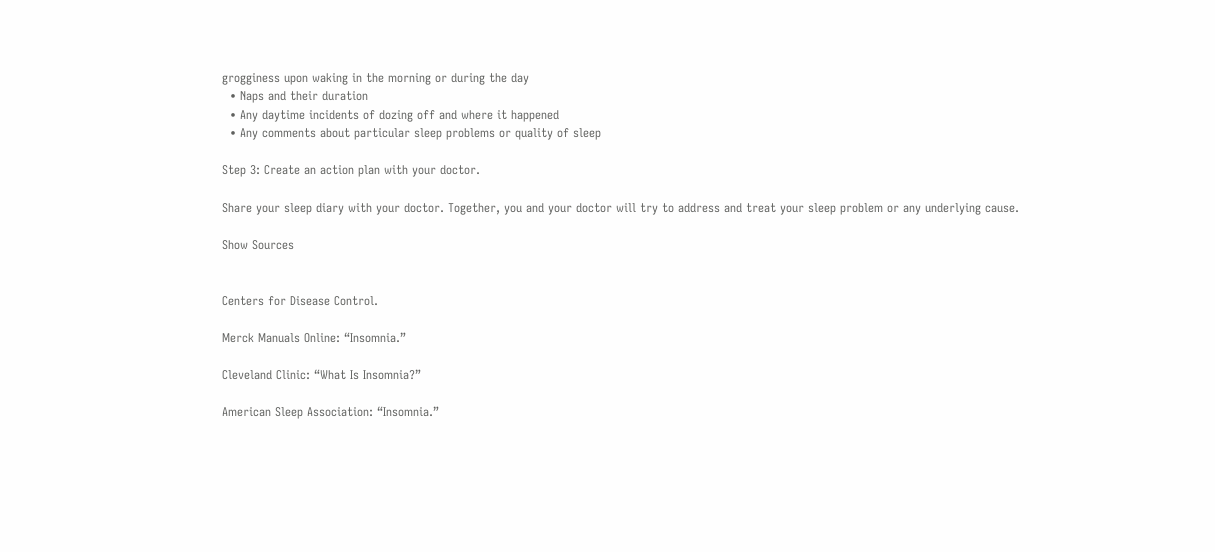grogginess upon waking in the morning or during the day
  • Naps and their duration
  • Any daytime incidents of dozing off and where it happened
  • Any comments about particular sleep problems or quality of sleep

Step 3: Create an action plan with your doctor.

Share your sleep diary with your doctor. Together, you and your doctor will try to address and treat your sleep problem or any underlying cause.

Show Sources


Centers for Disease Control.

Merck Manuals Online: “Insomnia.”

Cleveland Clinic: “What Is Insomnia?”

American Sleep Association: “Insomnia.”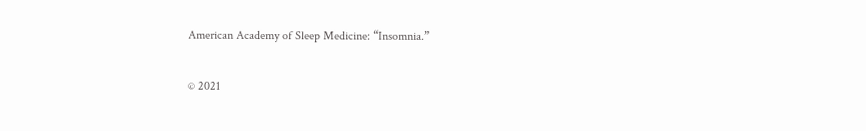American Academy of Sleep Medicine: “Insomnia.”

© 2021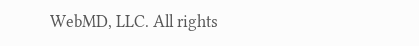WebMD, LLC. All rights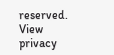reserved. View privacy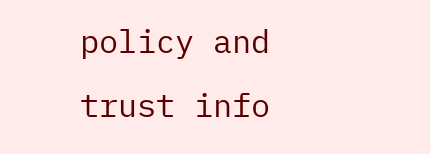policy and trust info